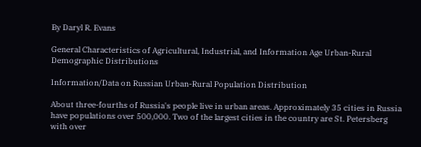By Daryl R. Evans

General Characteristics of Agricultural, Industrial, and Information Age Urban-Rural Demographic Distributions

Information/Data on Russian Urban-Rural Population Distribution

About three-fourths of Russia's people live in urban areas. Approximately 35 cities in Russia have populations over 500,000. Two of the largest cities in the country are St. Petersberg with over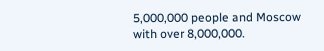5,000,000 people and Moscow with over 8,000,000.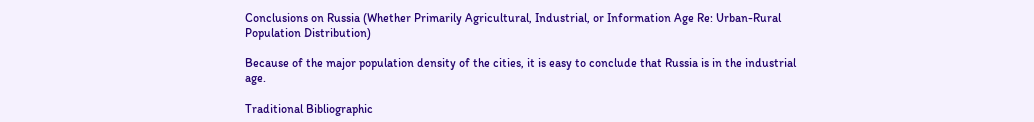Conclusions on Russia (Whether Primarily Agricultural, Industrial, or Information Age Re: Urban-Rural Population Distribution)

Because of the major population density of the cities, it is easy to conclude that Russia is in the industrial age.

Traditional Bibliographic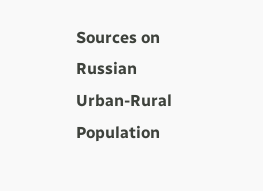Sources on Russian Urban-Rural Population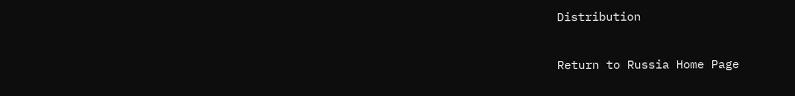Distribution

Return to Russia Home Page